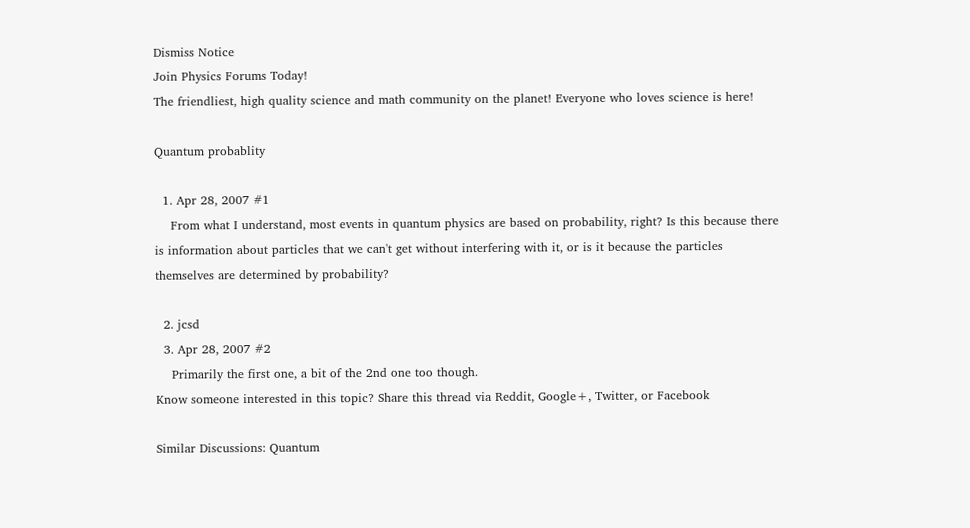Dismiss Notice
Join Physics Forums Today!
The friendliest, high quality science and math community on the planet! Everyone who loves science is here!

Quantum probablity

  1. Apr 28, 2007 #1
    From what I understand, most events in quantum physics are based on probability, right? Is this because there is information about particles that we can't get without interfering with it, or is it because the particles themselves are determined by probability?

  2. jcsd
  3. Apr 28, 2007 #2
    Primarily the first one, a bit of the 2nd one too though.
Know someone interested in this topic? Share this thread via Reddit, Google+, Twitter, or Facebook

Similar Discussions: Quantum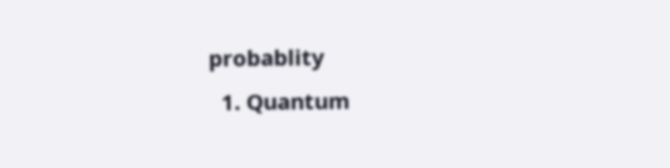probablity
  1. Quantum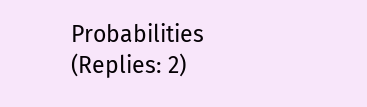Probabilities (Replies: 2)